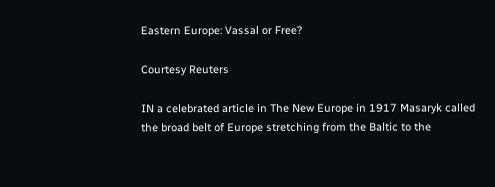Eastern Europe: Vassal or Free?

Courtesy Reuters

IN a celebrated article in The New Europe in 1917 Masaryk called the broad belt of Europe stretching from the Baltic to the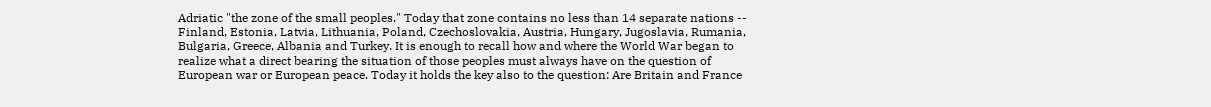Adriatic "the zone of the small peoples." Today that zone contains no less than 14 separate nations -- Finland, Estonia, Latvia, Lithuania, Poland, Czechoslovakia, Austria, Hungary, Jugoslavia, Rumania, Bulgaria, Greece, Albania and Turkey. It is enough to recall how and where the World War began to realize what a direct bearing the situation of those peoples must always have on the question of European war or European peace. Today it holds the key also to the question: Are Britain and France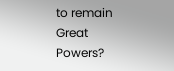to remain Great Powers?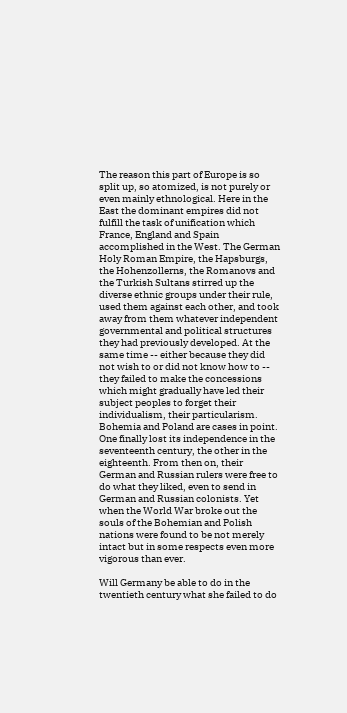The reason this part of Europe is so split up, so atomized, is not purely or even mainly ethnological. Here in the East the dominant empires did not fulfill the task of unification which France, England and Spain accomplished in the West. The German Holy Roman Empire, the Hapsburgs, the Hohenzollerns, the Romanovs and the Turkish Sultans stirred up the diverse ethnic groups under their rule, used them against each other, and took away from them whatever independent governmental and political structures they had previously developed. At the same time -- either because they did not wish to or did not know how to -- they failed to make the concessions which might gradually have led their subject peoples to forget their individualism, their particularism. Bohemia and Poland are cases in point. One finally lost its independence in the seventeenth century, the other in the eighteenth. From then on, their German and Russian rulers were free to do what they liked, even to send in German and Russian colonists. Yet when the World War broke out the souls of the Bohemian and Polish nations were found to be not merely intact but in some respects even more vigorous than ever.

Will Germany be able to do in the twentieth century what she failed to do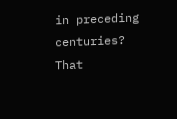in preceding centuries? That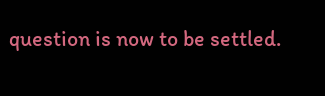question is now to be settled.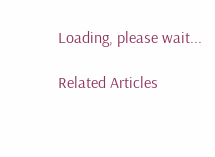Loading, please wait...

Related Articles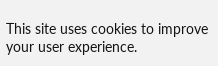This site uses cookies to improve your user experience.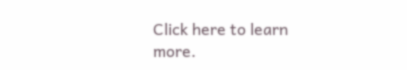Click here to learn more.